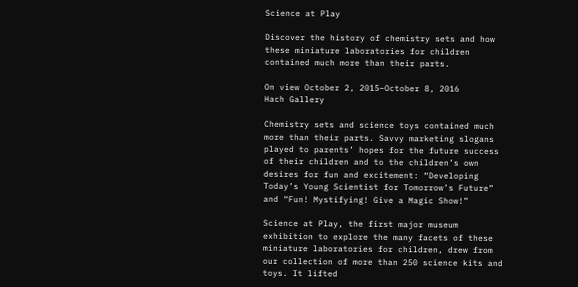Science at Play

Discover the history of chemistry sets and how these miniature laboratories for children contained much more than their parts.

On view October 2, 2015–October 8, 2016
Hach Gallery

Chemistry sets and science toys contained much more than their parts. Savvy marketing slogans played to parents’ hopes for the future success of their children and to the children’s own desires for fun and excitement: “Developing Today’s Young Scientist for Tomorrow’s Future” and “Fun! Mystifying! Give a Magic Show!”

Science at Play, the first major museum exhibition to explore the many facets of these miniature laboratories for children, drew from our collection of more than 250 science kits and toys. It lifted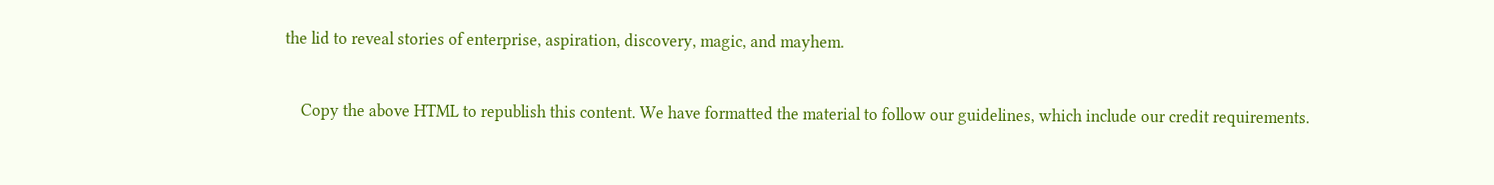the lid to reveal stories of enterprise, aspiration, discovery, magic, and mayhem.


    Copy the above HTML to republish this content. We have formatted the material to follow our guidelines, which include our credit requirements.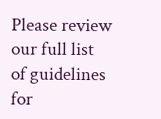Please review our full list of guidelines for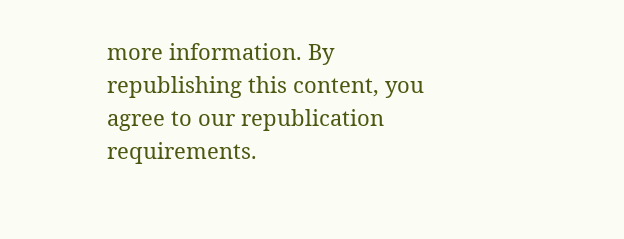more information. By republishing this content, you agree to our republication requirements.